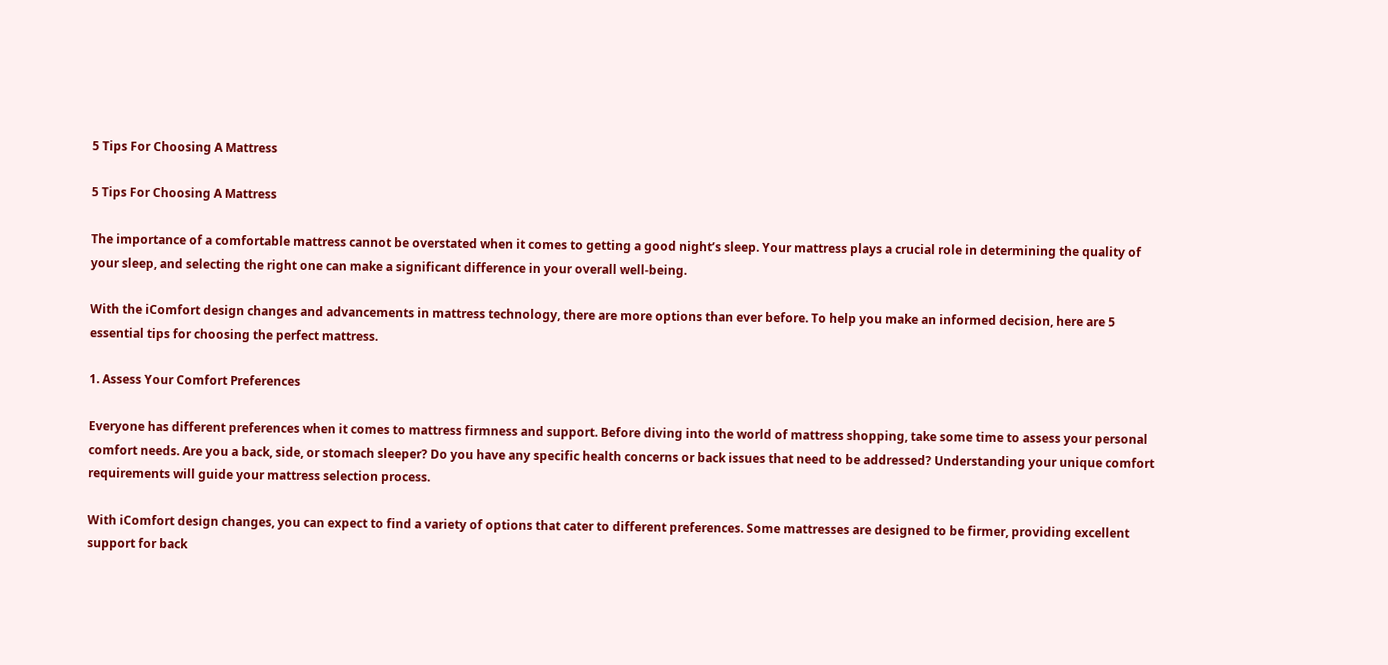5 Tips For Choosing A Mattress

5 Tips For Choosing A Mattress

The importance of a comfortable mattress cannot be overstated when it comes to getting a good night’s sleep. Your mattress plays a crucial role in determining the quality of your sleep, and selecting the right one can make a significant difference in your overall well-being.

With the iComfort design changes and advancements in mattress technology, there are more options than ever before. To help you make an informed decision, here are 5 essential tips for choosing the perfect mattress.

1. Assess Your Comfort Preferences

Everyone has different preferences when it comes to mattress firmness and support. Before diving into the world of mattress shopping, take some time to assess your personal comfort needs. Are you a back, side, or stomach sleeper? Do you have any specific health concerns or back issues that need to be addressed? Understanding your unique comfort requirements will guide your mattress selection process.

With iComfort design changes, you can expect to find a variety of options that cater to different preferences. Some mattresses are designed to be firmer, providing excellent support for back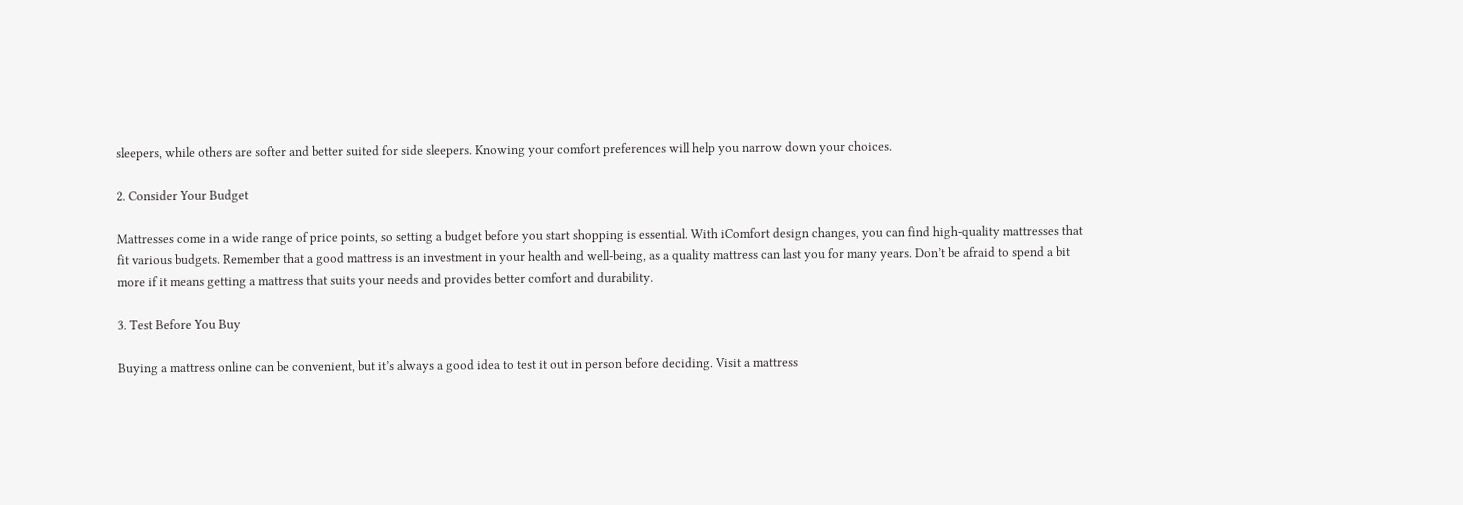sleepers, while others are softer and better suited for side sleepers. Knowing your comfort preferences will help you narrow down your choices.

2. Consider Your Budget

Mattresses come in a wide range of price points, so setting a budget before you start shopping is essential. With iComfort design changes, you can find high-quality mattresses that fit various budgets. Remember that a good mattress is an investment in your health and well-being, as a quality mattress can last you for many years. Don’t be afraid to spend a bit more if it means getting a mattress that suits your needs and provides better comfort and durability.

3. Test Before You Buy

Buying a mattress online can be convenient, but it’s always a good idea to test it out in person before deciding. Visit a mattress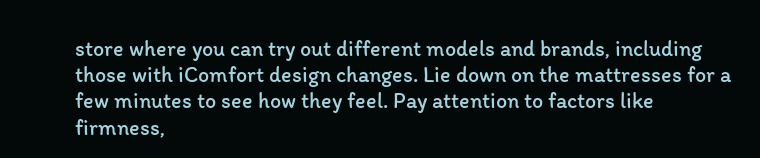store where you can try out different models and brands, including those with iComfort design changes. Lie down on the mattresses for a few minutes to see how they feel. Pay attention to factors like firmness,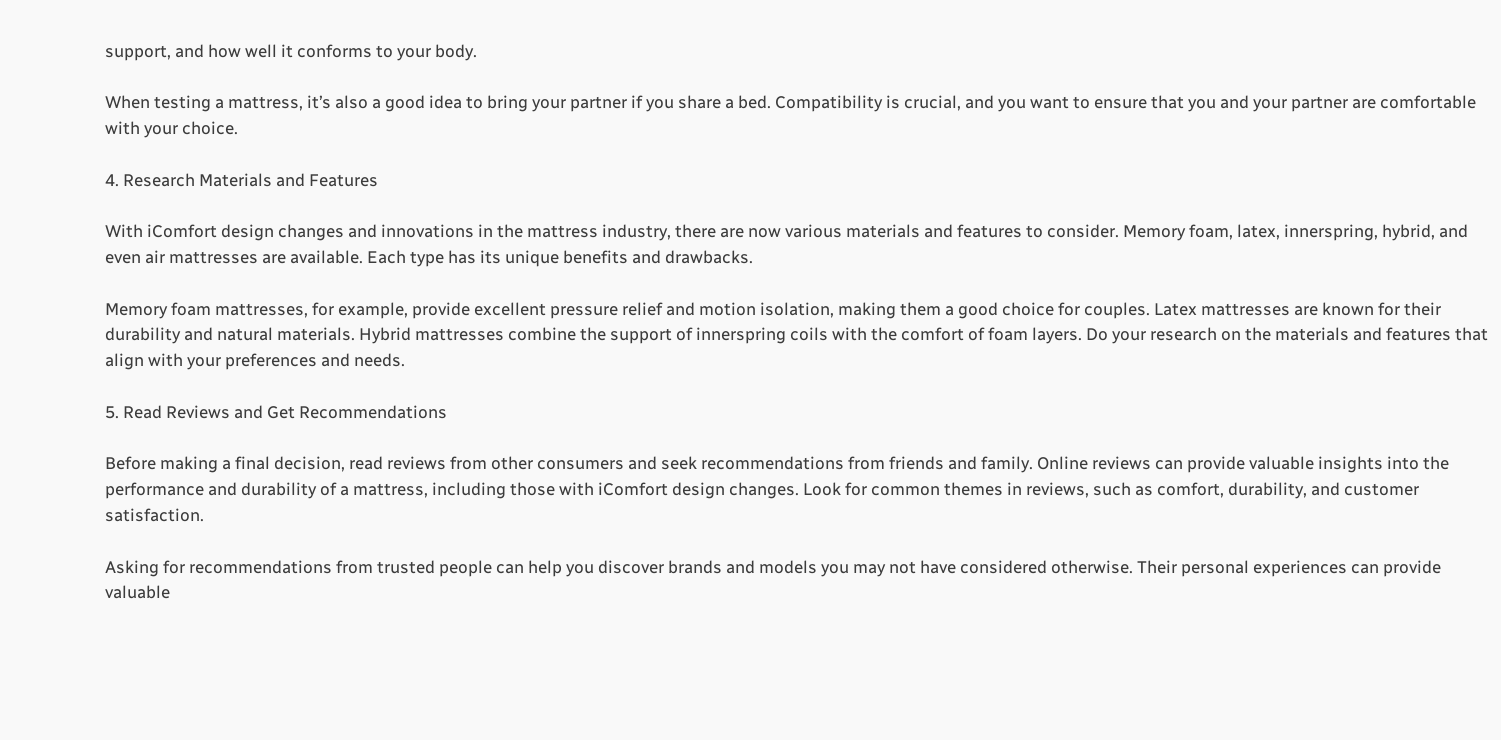support, and how well it conforms to your body.

When testing a mattress, it’s also a good idea to bring your partner if you share a bed. Compatibility is crucial, and you want to ensure that you and your partner are comfortable with your choice.

4. Research Materials and Features

With iComfort design changes and innovations in the mattress industry, there are now various materials and features to consider. Memory foam, latex, innerspring, hybrid, and even air mattresses are available. Each type has its unique benefits and drawbacks.

Memory foam mattresses, for example, provide excellent pressure relief and motion isolation, making them a good choice for couples. Latex mattresses are known for their durability and natural materials. Hybrid mattresses combine the support of innerspring coils with the comfort of foam layers. Do your research on the materials and features that align with your preferences and needs.

5. Read Reviews and Get Recommendations

Before making a final decision, read reviews from other consumers and seek recommendations from friends and family. Online reviews can provide valuable insights into the performance and durability of a mattress, including those with iComfort design changes. Look for common themes in reviews, such as comfort, durability, and customer satisfaction.

Asking for recommendations from trusted people can help you discover brands and models you may not have considered otherwise. Their personal experiences can provide valuable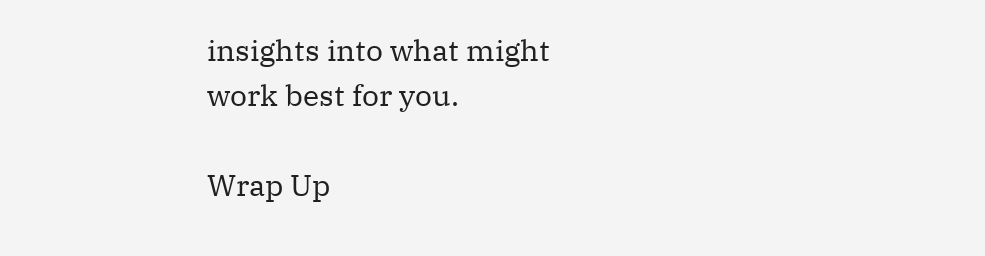insights into what might work best for you.

Wrap Up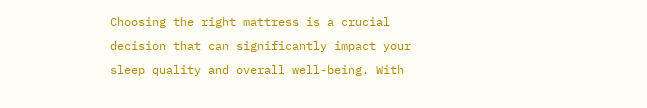Choosing the right mattress is a crucial decision that can significantly impact your sleep quality and overall well-being. With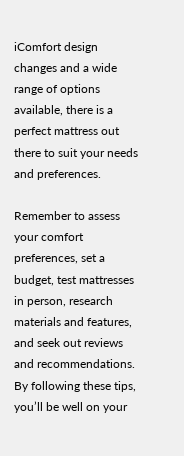iComfort design changes and a wide range of options available, there is a perfect mattress out there to suit your needs and preferences.

Remember to assess your comfort preferences, set a budget, test mattresses in person, research materials and features, and seek out reviews and recommendations. By following these tips, you’ll be well on your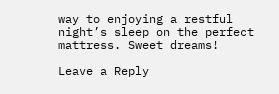way to enjoying a restful night’s sleep on the perfect mattress. Sweet dreams!

Leave a Reply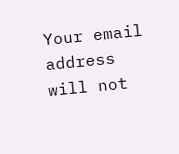Your email address will not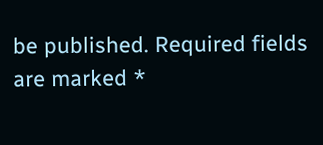be published. Required fields are marked *